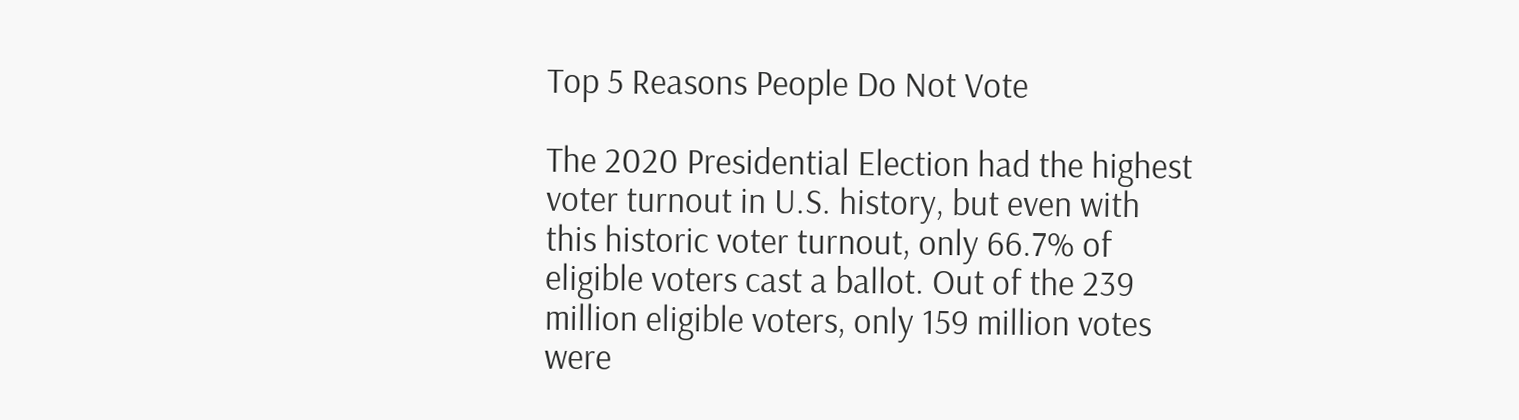Top 5 Reasons People Do Not Vote

The 2020 Presidential Election had the highest voter turnout in U.S. history, but even with this historic voter turnout, only 66.7% of eligible voters cast a ballot. Out of the 239 million eligible voters, only 159 million votes were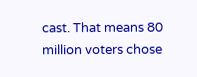cast. That means 80 million voters chose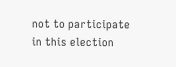not to participate in this election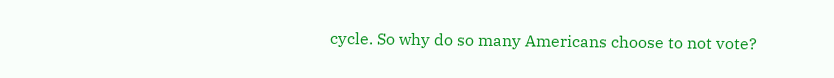cycle. So why do so many Americans choose to not vote?